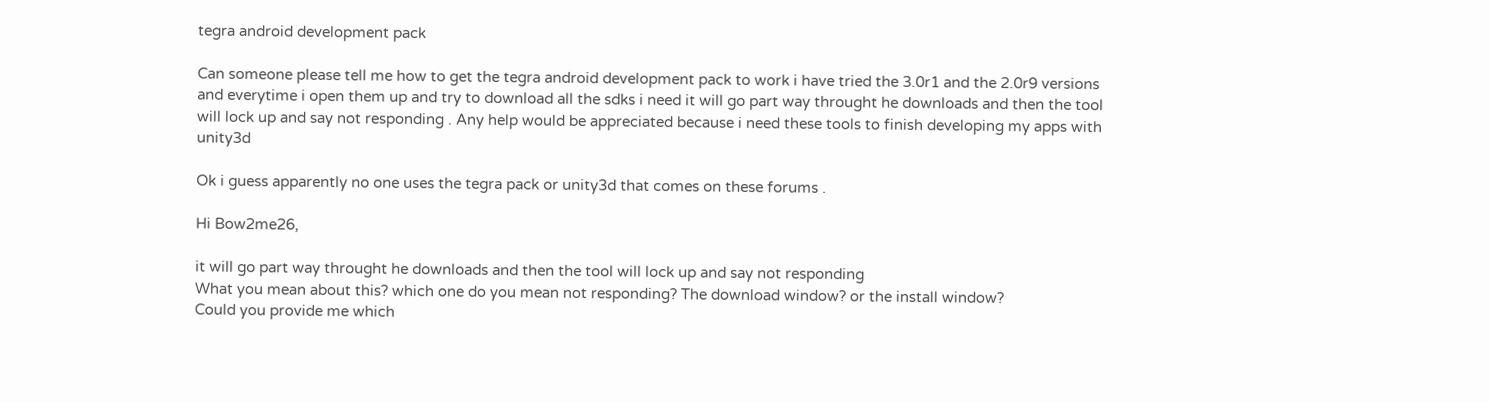tegra android development pack

Can someone please tell me how to get the tegra android development pack to work i have tried the 3.0r1 and the 2.0r9 versions and everytime i open them up and try to download all the sdks i need it will go part way throught he downloads and then the tool will lock up and say not responding . Any help would be appreciated because i need these tools to finish developing my apps with unity3d

Ok i guess apparently no one uses the tegra pack or unity3d that comes on these forums .

Hi Bow2me26,

it will go part way throught he downloads and then the tool will lock up and say not responding
What you mean about this? which one do you mean not responding? The download window? or the install window?
Could you provide me which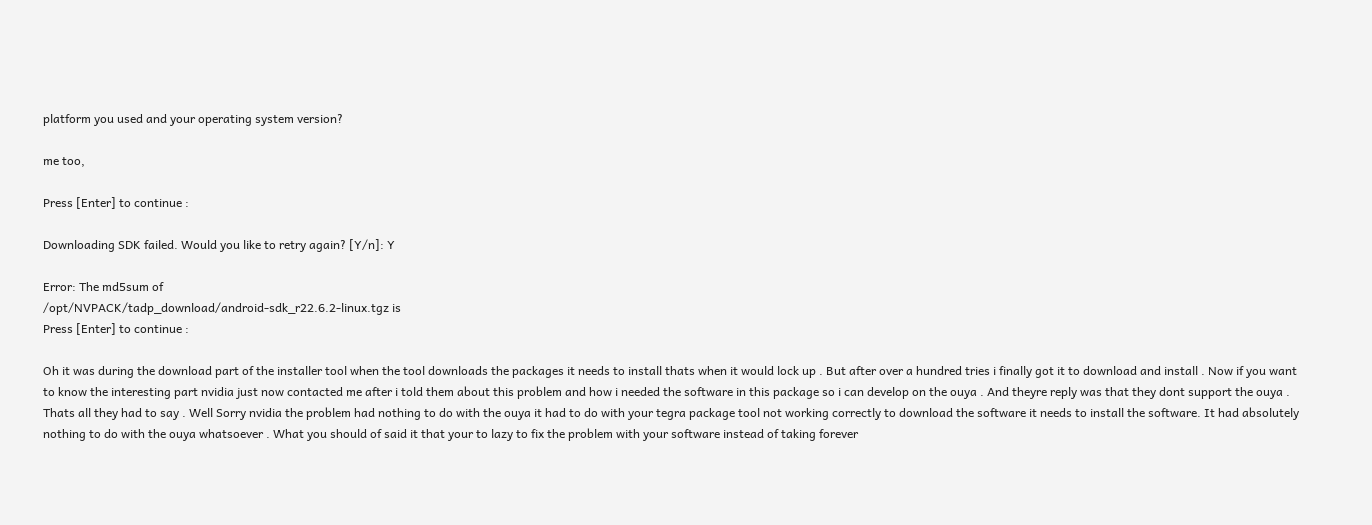platform you used and your operating system version?

me too,

Press [Enter] to continue :

Downloading SDK failed. Would you like to retry again? [Y/n]: Y

Error: The md5sum of
/opt/NVPACK/tadp_download/android-sdk_r22.6.2-linux.tgz is
Press [Enter] to continue :

Oh it was during the download part of the installer tool when the tool downloads the packages it needs to install thats when it would lock up . But after over a hundred tries i finally got it to download and install . Now if you want to know the interesting part nvidia just now contacted me after i told them about this problem and how i needed the software in this package so i can develop on the ouya . And theyre reply was that they dont support the ouya . Thats all they had to say . Well Sorry nvidia the problem had nothing to do with the ouya it had to do with your tegra package tool not working correctly to download the software it needs to install the software. It had absolutely nothing to do with the ouya whatsoever . What you should of said it that your to lazy to fix the problem with your software instead of taking forever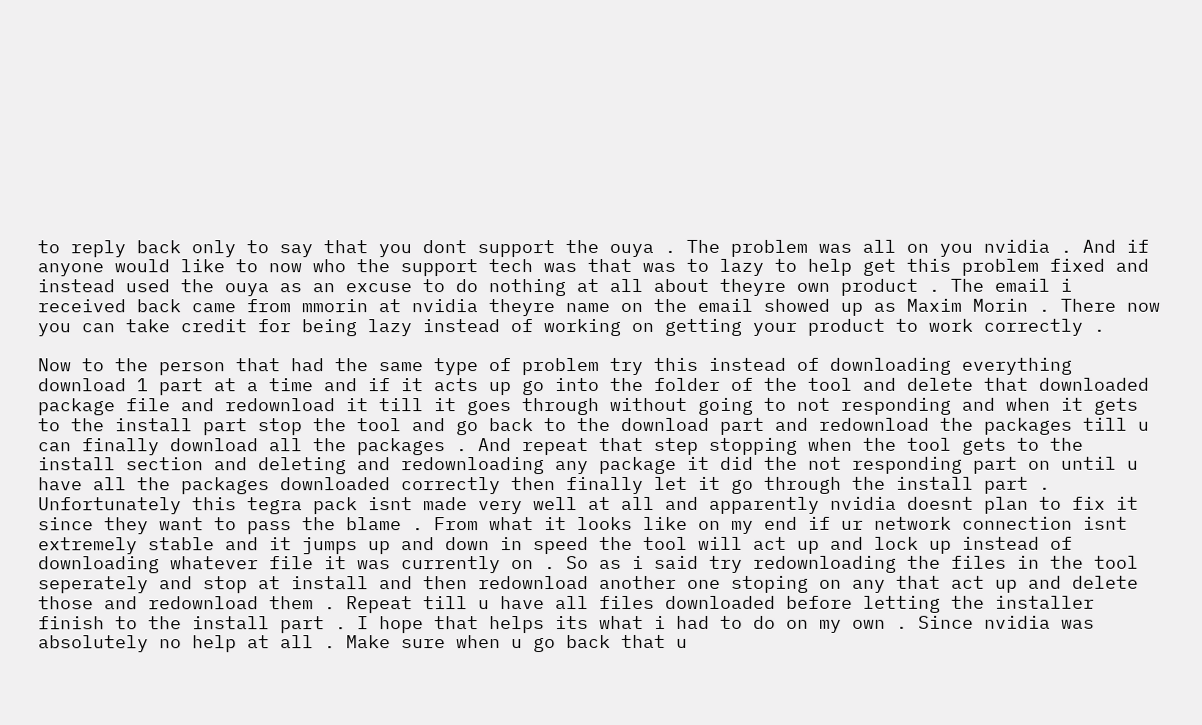to reply back only to say that you dont support the ouya . The problem was all on you nvidia . And if anyone would like to now who the support tech was that was to lazy to help get this problem fixed and instead used the ouya as an excuse to do nothing at all about theyre own product . The email i received back came from mmorin at nvidia theyre name on the email showed up as Maxim Morin . There now you can take credit for being lazy instead of working on getting your product to work correctly .

Now to the person that had the same type of problem try this instead of downloading everything download 1 part at a time and if it acts up go into the folder of the tool and delete that downloaded package file and redownload it till it goes through without going to not responding and when it gets to the install part stop the tool and go back to the download part and redownload the packages till u can finally download all the packages . And repeat that step stopping when the tool gets to the install section and deleting and redownloading any package it did the not responding part on until u have all the packages downloaded correctly then finally let it go through the install part . Unfortunately this tegra pack isnt made very well at all and apparently nvidia doesnt plan to fix it since they want to pass the blame . From what it looks like on my end if ur network connection isnt extremely stable and it jumps up and down in speed the tool will act up and lock up instead of downloading whatever file it was currently on . So as i said try redownloading the files in the tool seperately and stop at install and then redownload another one stoping on any that act up and delete those and redownload them . Repeat till u have all files downloaded before letting the installer finish to the install part . I hope that helps its what i had to do on my own . Since nvidia was absolutely no help at all . Make sure when u go back that u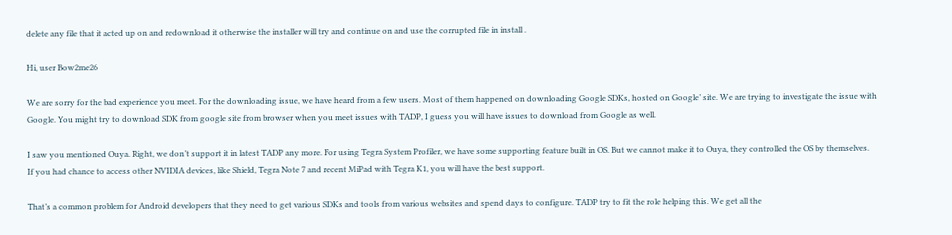delete any file that it acted up on and redownload it otherwise the installer will try and continue on and use the corrupted file in install .

Hi, user Bow2me26

We are sorry for the bad experience you meet. For the downloading issue, we have heard from a few users. Most of them happened on downloading Google SDKs, hosted on Google’ site. We are trying to investigate the issue with Google. You might try to download SDK from google site from browser when you meet issues with TADP, I guess you will have issues to download from Google as well.

I saw you mentioned Ouya. Right, we don’t support it in latest TADP any more. For using Tegra System Profiler, we have some supporting feature built in OS. But we cannot make it to Ouya, they controlled the OS by themselves.
If you had chance to access other NVIDIA devices, like Shield, Tegra Note 7 and recent MiPad with Tegra K1, you will have the best support.

That’s a common problem for Android developers that they need to get various SDKs and tools from various websites and spend days to configure. TADP try to fit the role helping this. We get all the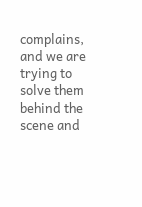complains, and we are trying to solve them behind the scene and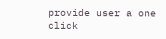provide user a one click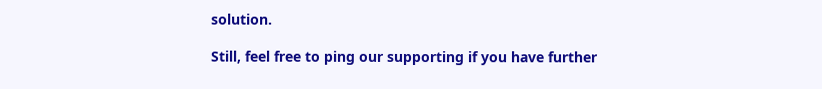solution.

Still, feel free to ping our supporting if you have further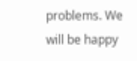problems. We will be happy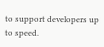to support developers up to speed.